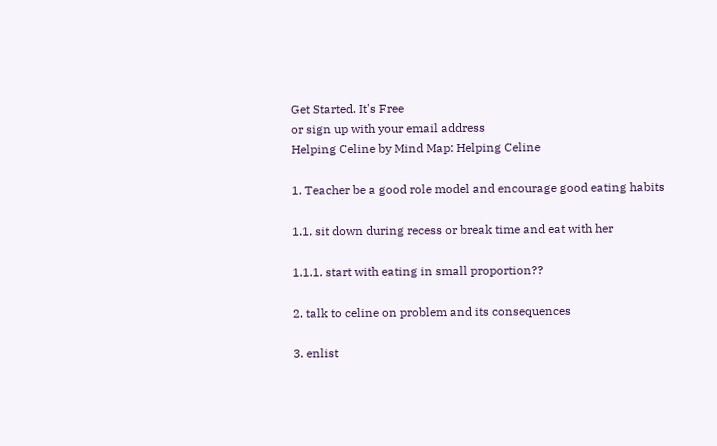Get Started. It's Free
or sign up with your email address
Helping Celine by Mind Map: Helping Celine

1. Teacher be a good role model and encourage good eating habits

1.1. sit down during recess or break time and eat with her

1.1.1. start with eating in small proportion??

2. talk to celine on problem and its consequences

3. enlist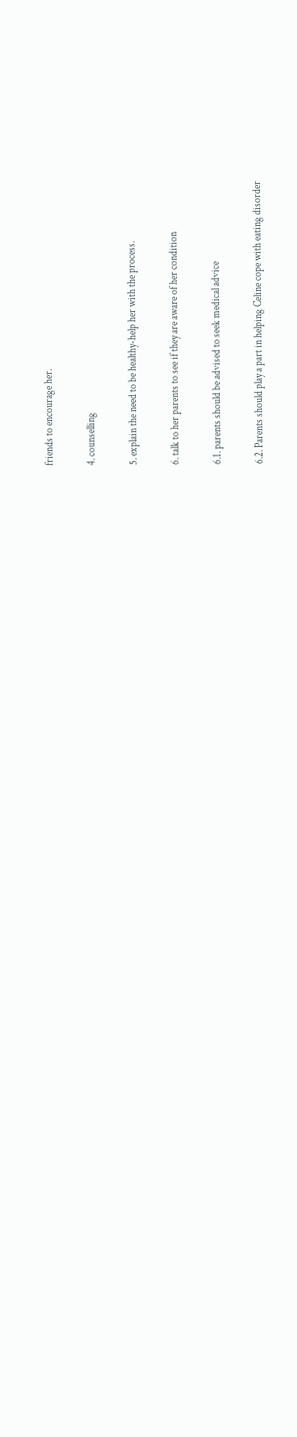friends to encourage her.

4. counselling

5. explain the need to be healthy-help her with the process.

6. talk to her parents to see if they are aware of her condition

6.1. parents should be advised to seek medical advice

6.2. Parents should play a part in helping Celine cope with eating disorder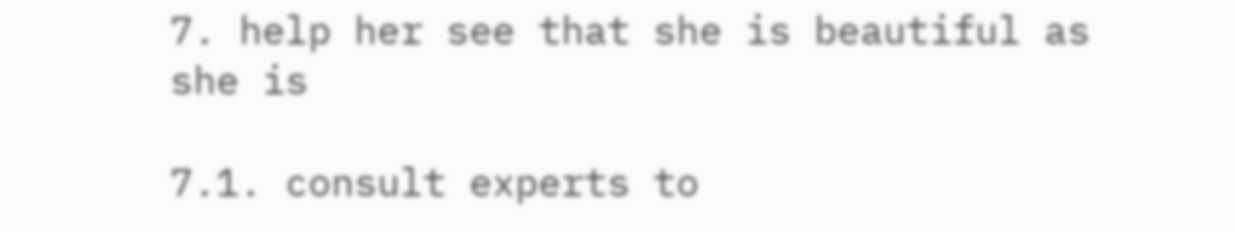7. help her see that she is beautiful as she is

7.1. consult experts to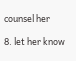counsel her

8. let her know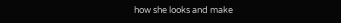how she looks and make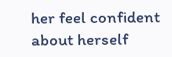her feel confident about herself